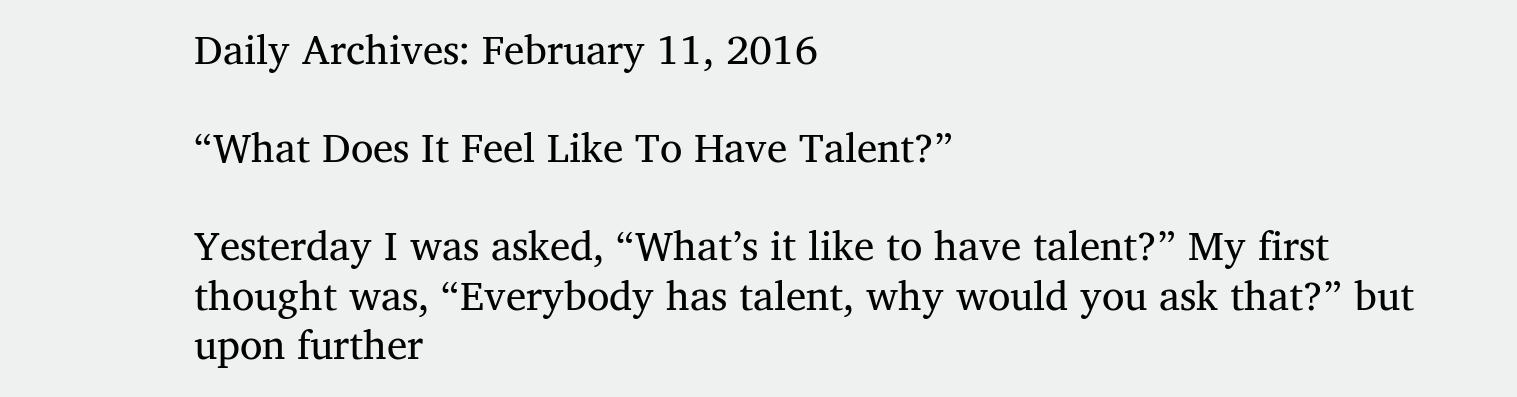Daily Archives: February 11, 2016

“What Does It Feel Like To Have Talent?”

Yesterday I was asked, “What’s it like to have talent?” My first thought was, “Everybody has talent, why would you ask that?” but upon further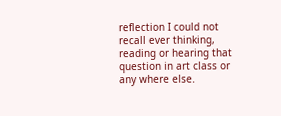reflection I could not recall ever thinking, reading or hearing that question in art class or any where else.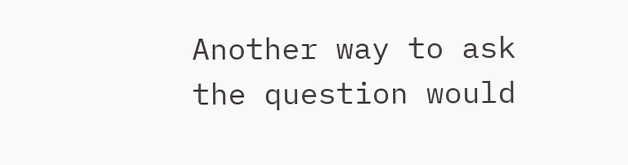Another way to ask the question would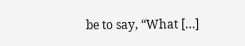be to say, “What […]